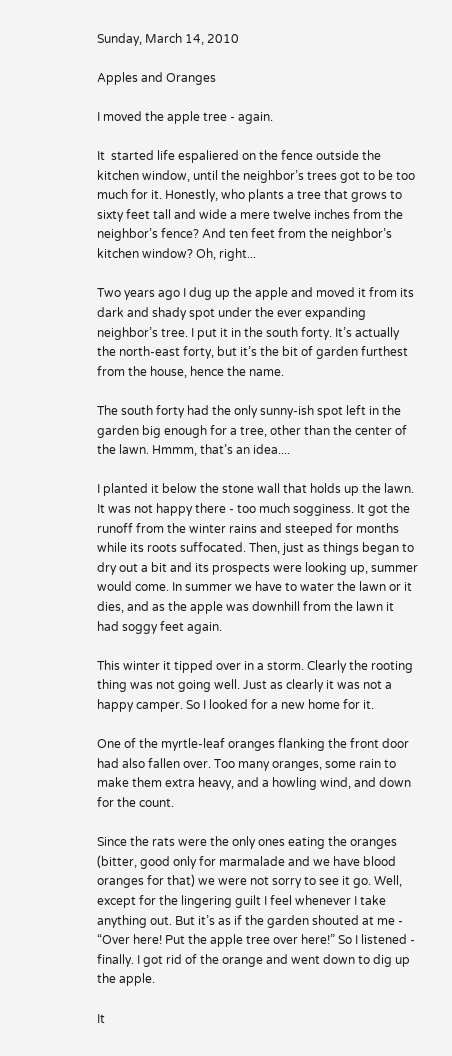Sunday, March 14, 2010

Apples and Oranges

I moved the apple tree - again.

It  started life espaliered on the fence outside the kitchen window, until the neighbor’s trees got to be too much for it. Honestly, who plants a tree that grows to sixty feet tall and wide a mere twelve inches from the neighbor’s fence? And ten feet from the neighbor’s kitchen window? Oh, right...

Two years ago I dug up the apple and moved it from its dark and shady spot under the ever expanding neighbor’s tree. I put it in the south forty. It’s actually the north-east forty, but it’s the bit of garden furthest from the house, hence the name.

The south forty had the only sunny-ish spot left in the garden big enough for a tree, other than the center of the lawn. Hmmm, that’s an idea....

I planted it below the stone wall that holds up the lawn. It was not happy there - too much sogginess. It got the runoff from the winter rains and steeped for months while its roots suffocated. Then, just as things began to dry out a bit and its prospects were looking up, summer would come. In summer we have to water the lawn or it dies, and as the apple was downhill from the lawn it had soggy feet again.

This winter it tipped over in a storm. Clearly the rooting thing was not going well. Just as clearly it was not a happy camper. So I looked for a new home for it.

One of the myrtle-leaf oranges flanking the front door had also fallen over. Too many oranges, some rain to make them extra heavy, and a howling wind, and down for the count.

Since the rats were the only ones eating the oranges (bitter, good only for marmalade and we have blood oranges for that) we were not sorry to see it go. Well, except for the lingering guilt I feel whenever I take anything out. But it’s as if the garden shouted at me - “Over here! Put the apple tree over here!” So I listened - finally. I got rid of the orange and went down to dig up the apple.

It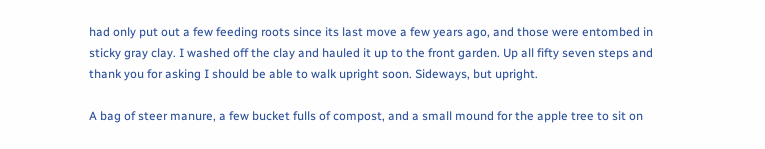had only put out a few feeding roots since its last move a few years ago, and those were entombed in sticky gray clay. I washed off the clay and hauled it up to the front garden. Up all fifty seven steps and thank you for asking I should be able to walk upright soon. Sideways, but upright.

A bag of steer manure, a few bucket fulls of compost, and a small mound for the apple tree to sit on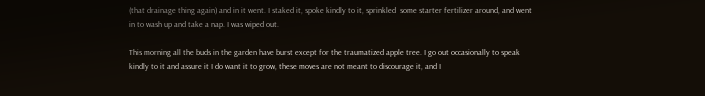(that drainage thing again) and in it went. I staked it, spoke kindly to it, sprinkled  some starter fertilizer around, and went in to wash up and take a nap. I was wiped out.

This morning all the buds in the garden have burst except for the traumatized apple tree. I go out occasionally to speak kindly to it and assure it I do want it to grow, these moves are not meant to discourage it, and I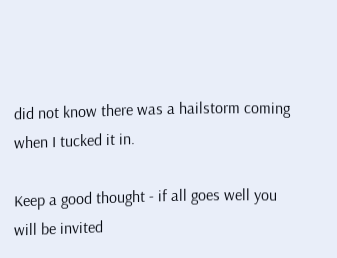did not know there was a hailstorm coming when I tucked it in.

Keep a good thought - if all goes well you will be invited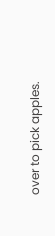over to pick apples.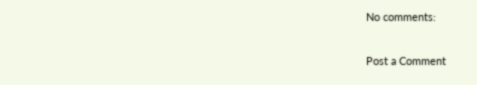No comments:

Post a Comment